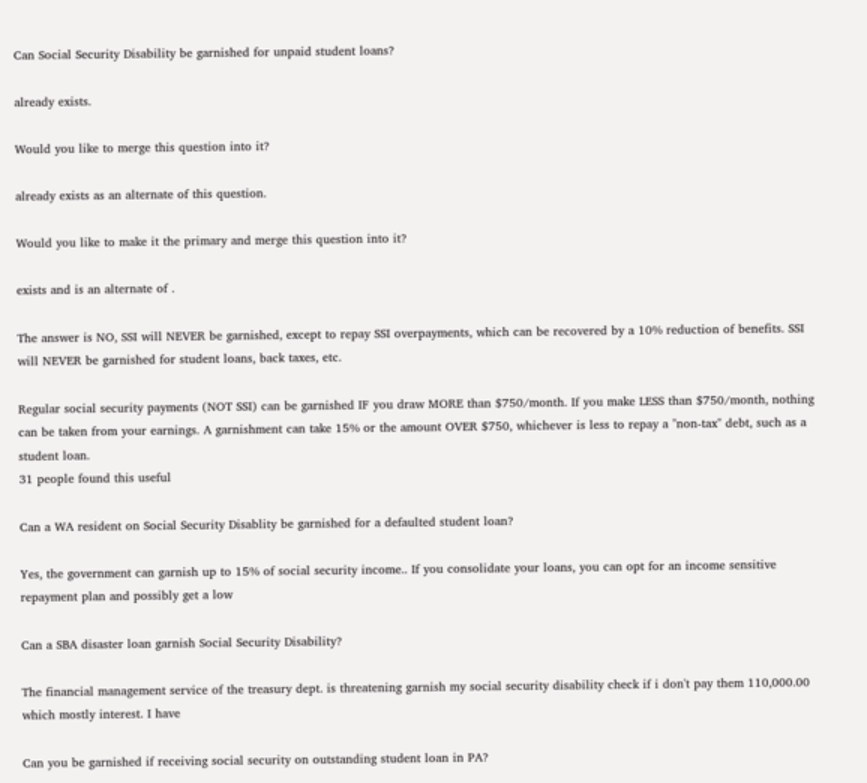Can Social Security Disability be garnished for unpaid student loans?

already exists.

Would you like to merge this question into it?

already exists as an alternate of this question.

Would you like to make it the primary and merge this question into it?

exists and is an alternate of .

The answer is NO, SSI will NEVER be garnished, except to repay SSI overpayments, which can be recovered by a 10% reduction of benefits. SSI will NEVER be garnished for student loans, back taxes, etc.

Regular social security payments (NOT SSI) can be garnished IF you draw MORE than $750/month. If you make LESS than $750/month, nothing can be taken from your earnings. A garnishment can take 15% or the amount OVER $750, whichever is less to repay a "non-tax" debt, such as a student loan.
31 people found this useful

Can a WA resident on Social Security Disablity be garnished for a defaulted student loan?

Yes, the government can garnish up to 15% of social security income.. If you consolidate your loans, you can opt for an income sensitive repayment plan and possibly get a low

Can a SBA disaster loan garnish Social Security Disability?

The financial management service of the treasury dept. is threatening garnish my social security disability check if i don't pay them 110,000.00 which mostly interest. I have

Can you be garnished if receiving social security on outstanding student loan in PA?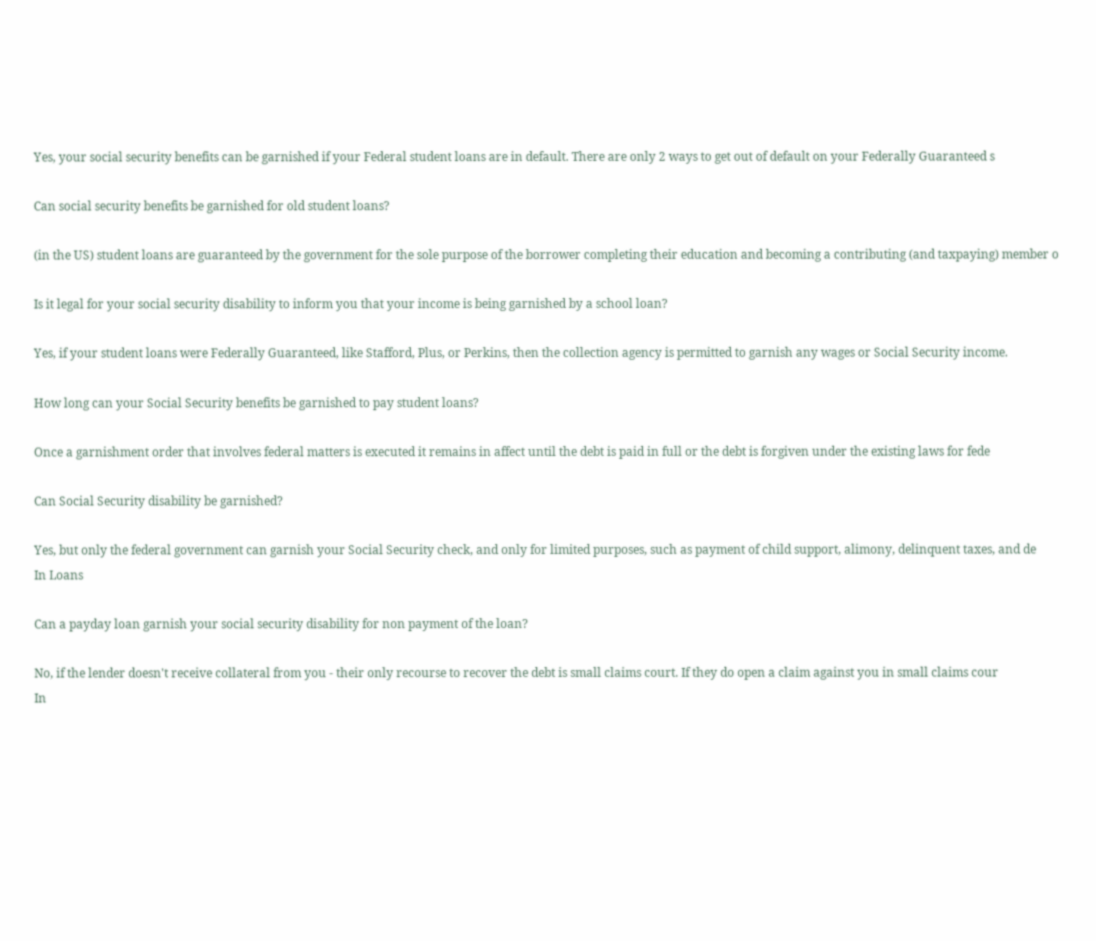Yes, your social security benefits can be garnished if your Federal student loans are in default. There are only 2 ways to get out of default on your Federally Guaranteed s

Can social security benefits be garnished for old student loans?

(in the US) student loans are guaranteed by the government for the sole purpose of the borrower completing their education and becoming a contributing (and taxpaying) member o

Is it legal for your social security disability to inform you that your income is being garnished by a school loan?

Yes, if your student loans were Federally Guaranteed, like Stafford, Plus, or Perkins, then the collection agency is permitted to garnish any wages or Social Security income.

How long can your Social Security benefits be garnished to pay student loans?

Once a garnishment order that involves federal matters is executed it remains in affect until the debt is paid in full or the debt is forgiven under the existing laws for fede

Can Social Security disability be garnished?

Yes, but only the federal government can garnish your Social Security check, and only for limited purposes, such as payment of child support, alimony, delinquent taxes, and de
In Loans

Can a payday loan garnish your social security disability for non payment of the loan?

No, if the lender doesn't receive collateral from you - their only recourse to recover the debt is small claims court. If they do open a claim against you in small claims cour
In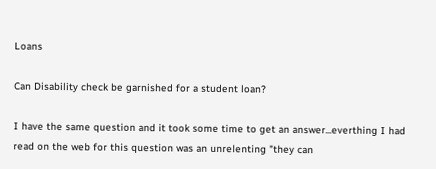Loans

Can Disability check be garnished for a student loan?

I have the same question and it took some time to get an answer...everthing I had read on the web for this question was an unrelenting "they can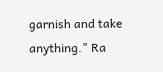garnish and take anything." Ra